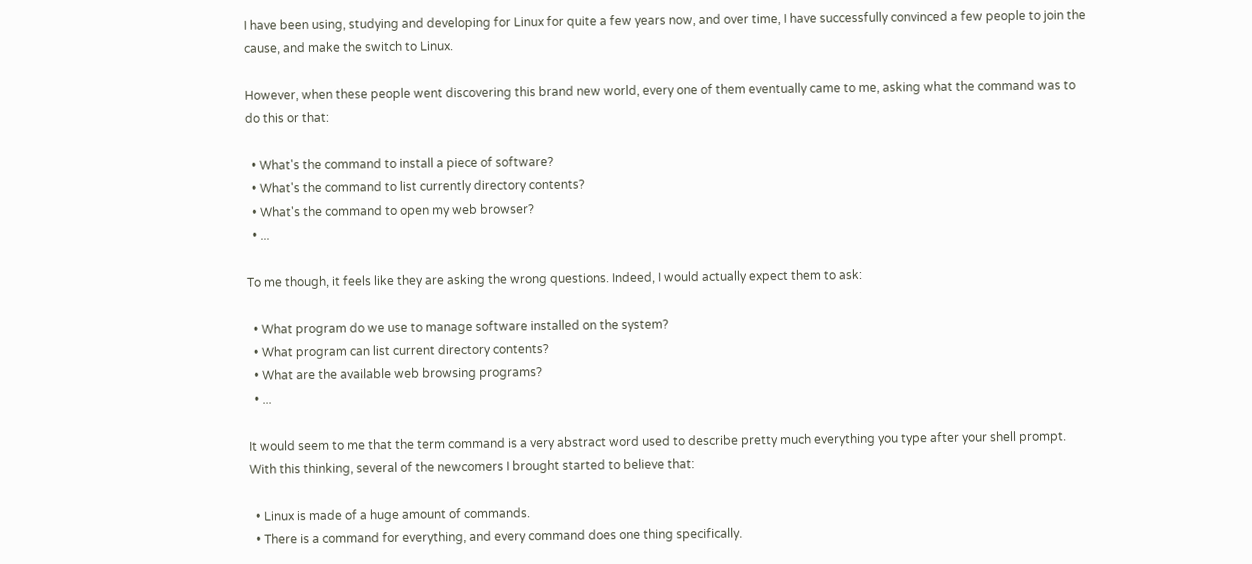I have been using, studying and developing for Linux for quite a few years now, and over time, I have successfully convinced a few people to join the cause, and make the switch to Linux.

However, when these people went discovering this brand new world, every one of them eventually came to me, asking what the command was to do this or that:

  • What's the command to install a piece of software?
  • What's the command to list currently directory contents?
  • What's the command to open my web browser?
  • ...

To me though, it feels like they are asking the wrong questions. Indeed, I would actually expect them to ask:

  • What program do we use to manage software installed on the system?
  • What program can list current directory contents?
  • What are the available web browsing programs?
  • ...

It would seem to me that the term command is a very abstract word used to describe pretty much everything you type after your shell prompt. With this thinking, several of the newcomers I brought started to believe that:

  • Linux is made of a huge amount of commands.
  • There is a command for everything, and every command does one thing specifically.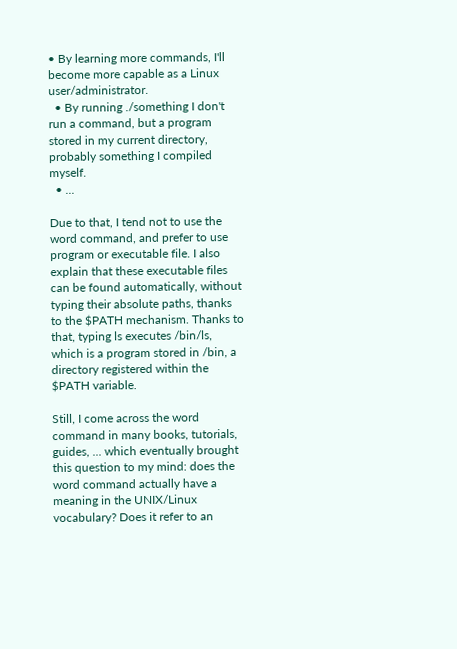• By learning more commands, I'll become more capable as a Linux user/administrator.
  • By running ./something I don't run a command, but a program stored in my current directory, probably something I compiled myself.
  • ...

Due to that, I tend not to use the word command, and prefer to use program or executable file. I also explain that these executable files can be found automatically, without typing their absolute paths, thanks to the $PATH mechanism. Thanks to that, typing ls executes /bin/ls, which is a program stored in /bin, a directory registered within the $PATH variable.

Still, I come across the word command in many books, tutorials, guides, ... which eventually brought this question to my mind: does the word command actually have a meaning in the UNIX/Linux vocabulary? Does it refer to an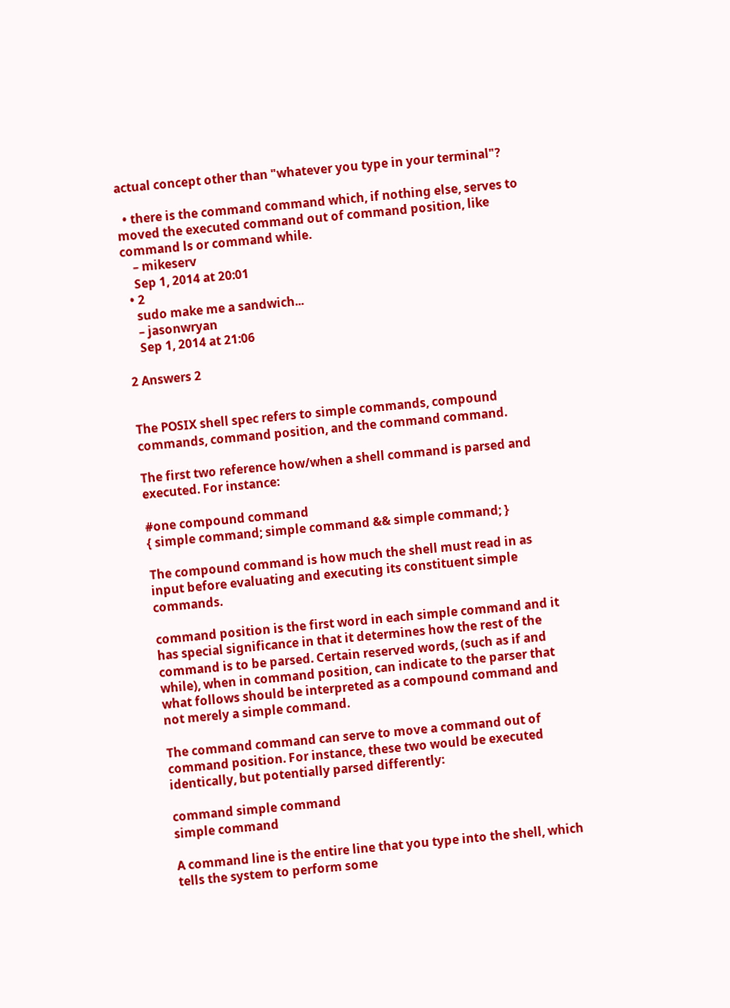actual concept other than "whatever you type in your terminal"?

  • there is the command command which, if nothing else, serves to moved the executed command out of command position, like command ls or command while.
    – mikeserv
    Sep 1, 2014 at 20:01
  • 2
    sudo make me a sandwich...
    – jasonwryan
    Sep 1, 2014 at 21:06

2 Answers 2


The POSIX shell spec refers to simple commands, compound commands, command position, and the command command.

The first two reference how/when a shell command is parsed and executed. For instance:

#one compound command
{ simple command; simple command && simple command; }

The compound command is how much the shell must read in as input before evaluating and executing its constituent simple commands.

command position is the first word in each simple command and it has special significance in that it determines how the rest of the command is to be parsed. Certain reserved words, (such as if and while), when in command position, can indicate to the parser that what follows should be interpreted as a compound command and not merely a simple command.

The command command can serve to move a command out of command position. For instance, these two would be executed identically, but potentially parsed differently:

command simple command
simple command

A command line is the entire line that you type into the shell, which tells the system to perform some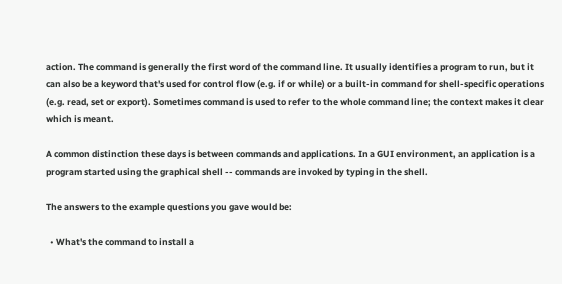action. The command is generally the first word of the command line. It usually identifies a program to run, but it can also be a keyword that's used for control flow (e.g. if or while) or a built-in command for shell-specific operations (e.g. read, set or export). Sometimes command is used to refer to the whole command line; the context makes it clear which is meant.

A common distinction these days is between commands and applications. In a GUI environment, an application is a program started using the graphical shell -- commands are invoked by typing in the shell.

The answers to the example questions you gave would be:

  • What's the command to install a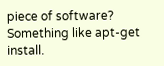piece of software? Something like apt-get install.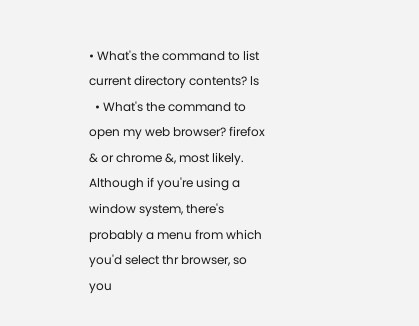• What's the command to list current directory contents? ls
  • What's the command to open my web browser? firefox & or chrome &, most likely. Although if you're using a window system, there's probably a menu from which you'd select thr browser, so you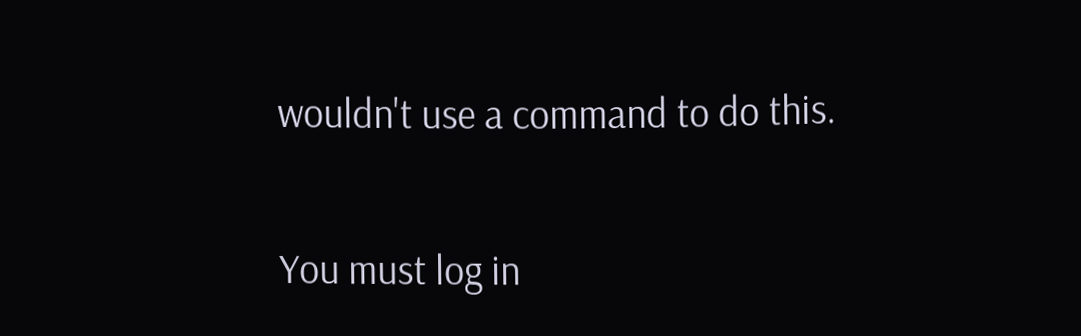wouldn't use a command to do this.

You must log in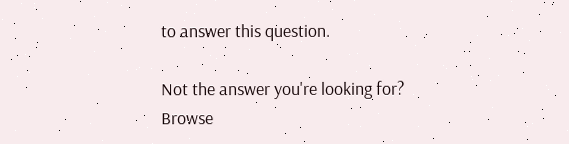to answer this question.

Not the answer you're looking for? Browse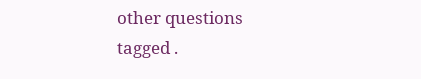other questions tagged .